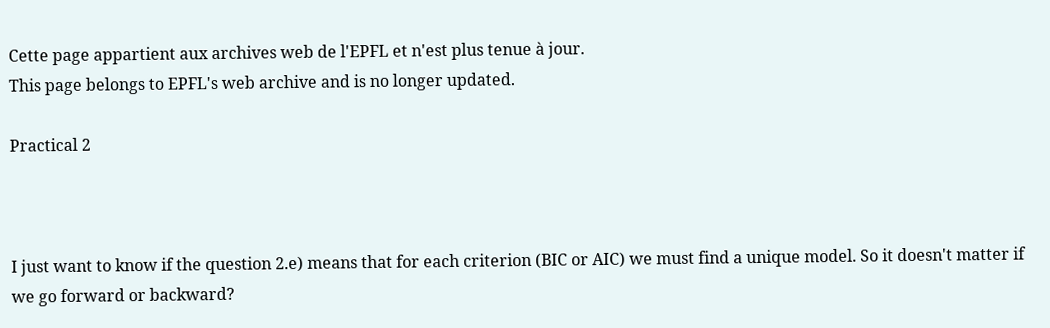Cette page appartient aux archives web de l'EPFL et n'est plus tenue à jour.
This page belongs to EPFL's web archive and is no longer updated.

Practical 2



I just want to know if the question 2.e) means that for each criterion (BIC or AIC) we must find a unique model. So it doesn't matter if we go forward or backward?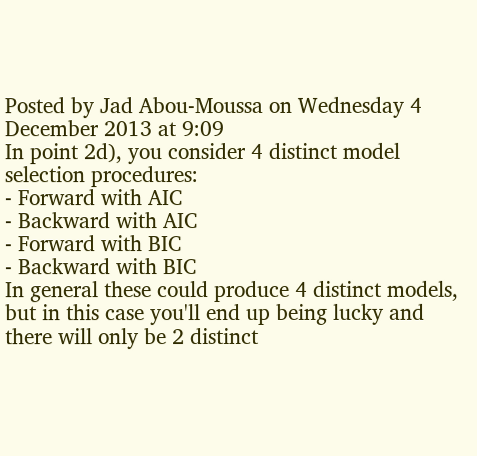Posted by Jad Abou-Moussa on Wednesday 4 December 2013 at 9:09
In point 2d), you consider 4 distinct model selection procedures:
- Forward with AIC
- Backward with AIC
- Forward with BIC
- Backward with BIC
In general these could produce 4 distinct models, but in this case you'll end up being lucky and there will only be 2 distinct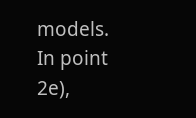models. In point 2e),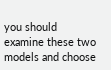you should examine these two models and choose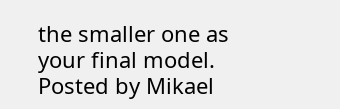the smaller one as your final model.
Posted by Mikael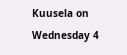Kuusela on Wednesday 4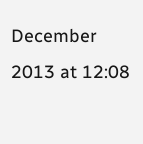December 2013 at 12:08